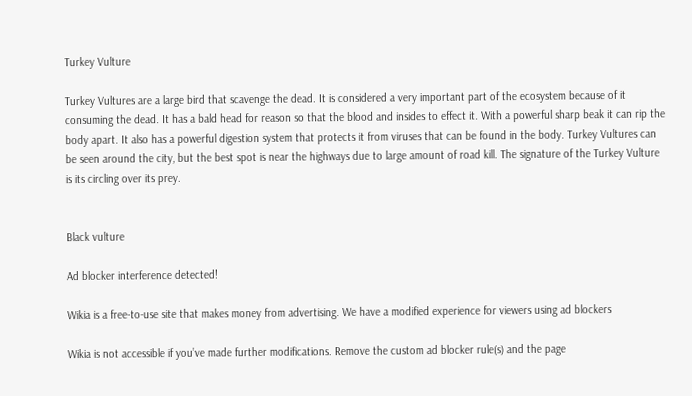Turkey Vulture

Turkey Vultures are a large bird that scavenge the dead. It is considered a very important part of the ecosystem because of it consuming the dead. It has a bald head for reason so that the blood and insides to effect it. With a powerful sharp beak it can rip the body apart. It also has a powerful digestion system that protects it from viruses that can be found in the body. Turkey Vultures can be seen around the city, but the best spot is near the highways due to large amount of road kill. The signature of the Turkey Vulture is its circling over its prey.


Black vulture

Ad blocker interference detected!

Wikia is a free-to-use site that makes money from advertising. We have a modified experience for viewers using ad blockers

Wikia is not accessible if you’ve made further modifications. Remove the custom ad blocker rule(s) and the page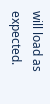will load as expected.